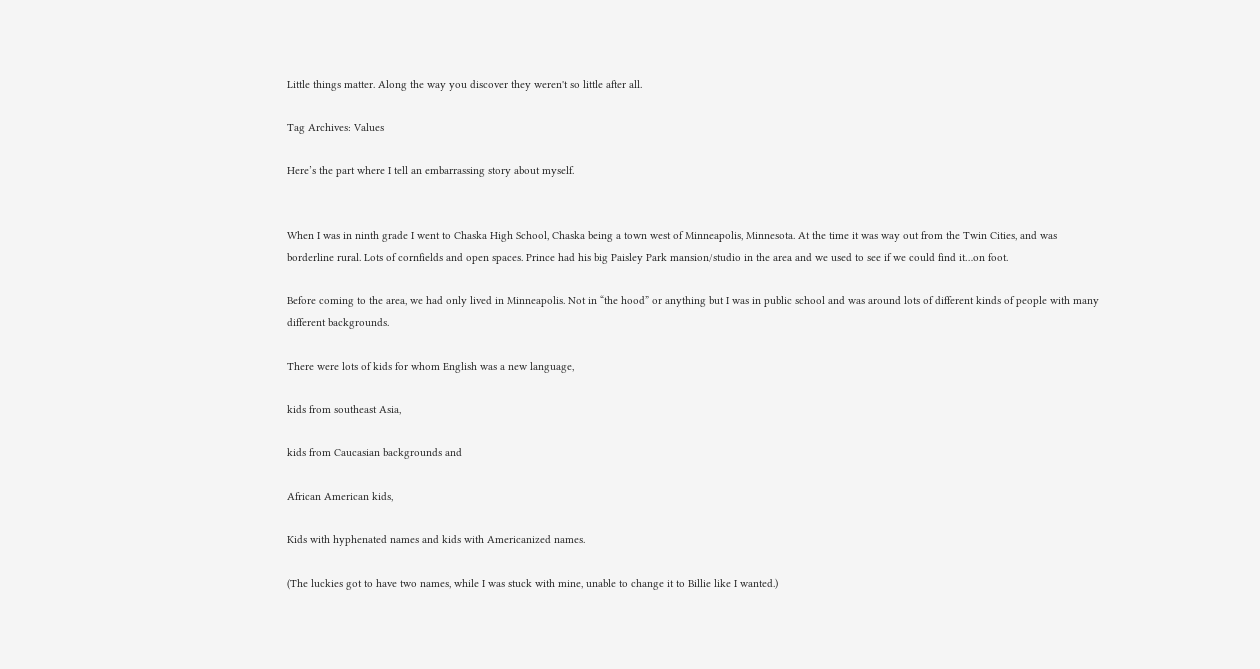Little things matter. Along the way you discover they weren't so little after all.

Tag Archives: Values

Here’s the part where I tell an embarrassing story about myself.


When I was in ninth grade I went to Chaska High School, Chaska being a town west of Minneapolis, Minnesota. At the time it was way out from the Twin Cities, and was borderline rural. Lots of cornfields and open spaces. Prince had his big Paisley Park mansion/studio in the area and we used to see if we could find it…on foot.

Before coming to the area, we had only lived in Minneapolis. Not in “the hood” or anything but I was in public school and was around lots of different kinds of people with many different backgrounds.

There were lots of kids for whom English was a new language,

kids from southeast Asia,

kids from Caucasian backgrounds and

African American kids,

Kids with hyphenated names and kids with Americanized names.

(The luckies got to have two names, while I was stuck with mine, unable to change it to Billie like I wanted.)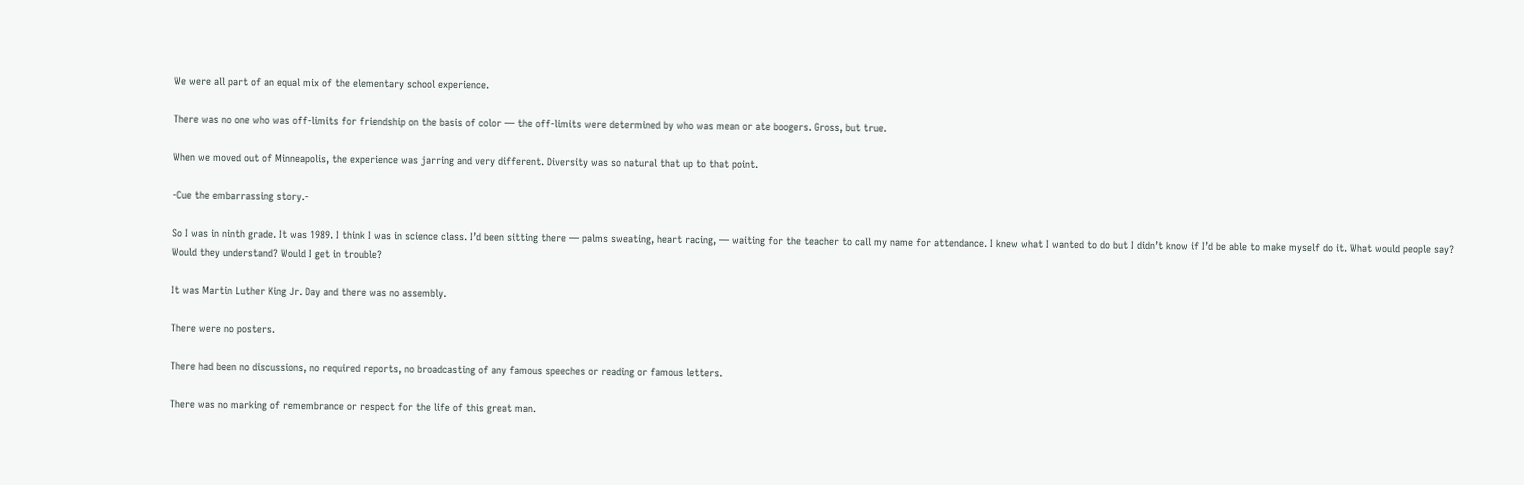We were all part of an equal mix of the elementary school experience.

There was no one who was off-limits for friendship on the basis of color — the off-limits were determined by who was mean or ate boogers. Gross, but true.

When we moved out of Minneapolis, the experience was jarring and very different. Diversity was so natural that up to that point.

-Cue the embarrassing story.-

So I was in ninth grade. It was 1989. I think I was in science class. I’d been sitting there — palms sweating, heart racing, — waiting for the teacher to call my name for attendance. I knew what I wanted to do but I didn’t know if I’d be able to make myself do it. What would people say? Would they understand? Would I get in trouble?

It was Martin Luther King Jr. Day and there was no assembly.

There were no posters.

There had been no discussions, no required reports, no broadcasting of any famous speeches or reading or famous letters.

There was no marking of remembrance or respect for the life of this great man.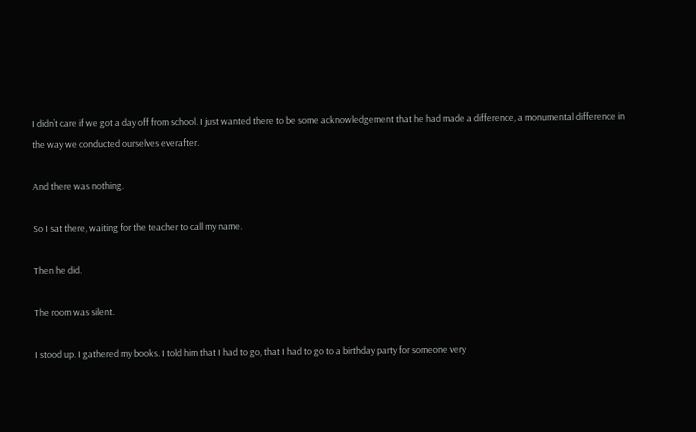I didn’t care if we got a day off from school. I just wanted there to be some acknowledgement that he had made a difference, a monumental difference in the way we conducted ourselves everafter.

And there was nothing.

So I sat there, waiting for the teacher to call my name.

Then he did.

The room was silent.

I stood up. I gathered my books. I told him that I had to go, that I had to go to a birthday party for someone very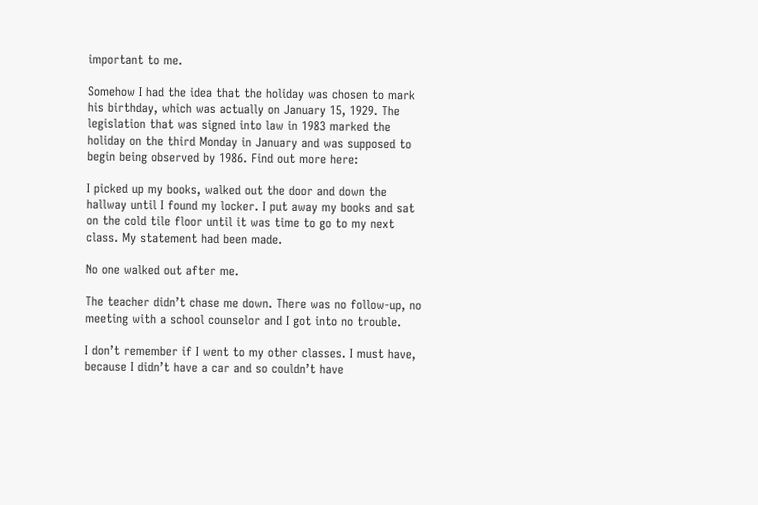important to me.

Somehow I had the idea that the holiday was chosen to mark his birthday, which was actually on January 15, 1929. The legislation that was signed into law in 1983 marked the holiday on the third Monday in January and was supposed to begin being observed by 1986. Find out more here:

I picked up my books, walked out the door and down the hallway until I found my locker. I put away my books and sat on the cold tile floor until it was time to go to my next class. My statement had been made.

No one walked out after me.

The teacher didn’t chase me down. There was no follow-up, no meeting with a school counselor and I got into no trouble.

I don’t remember if I went to my other classes. I must have, because I didn’t have a car and so couldn’t have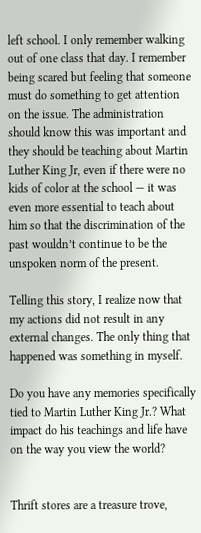left school. I only remember walking out of one class that day. I remember being scared but feeling that someone must do something to get attention on the issue. The administration should know this was important and they should be teaching about Martin Luther King Jr, even if there were no kids of color at the school — it was even more essential to teach about him so that the discrimination of the past wouldn’t continue to be the unspoken norm of the present.

Telling this story, I realize now that my actions did not result in any external changes. The only thing that happened was something in myself.

Do you have any memories specifically tied to Martin Luther King Jr.? What impact do his teachings and life have on the way you view the world?


Thrift stores are a treasure trove,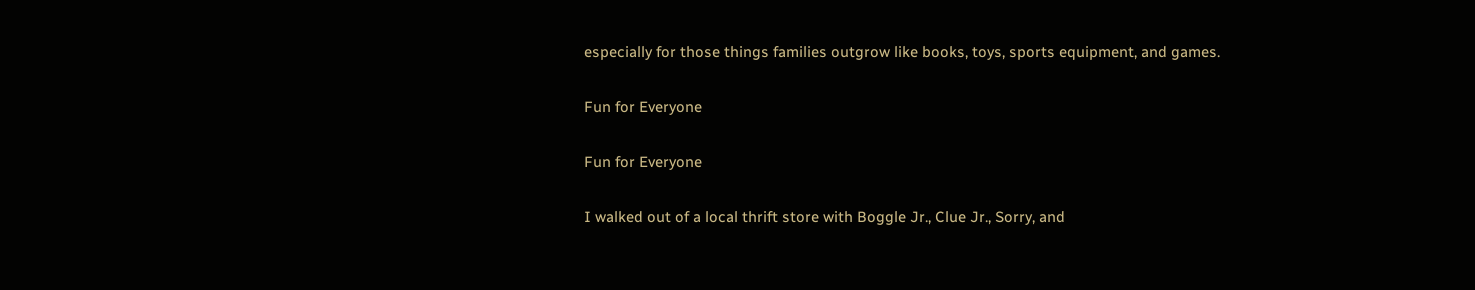especially for those things families outgrow like books, toys, sports equipment, and games.

Fun for Everyone

Fun for Everyone

I walked out of a local thrift store with Boggle Jr., Clue Jr., Sorry, and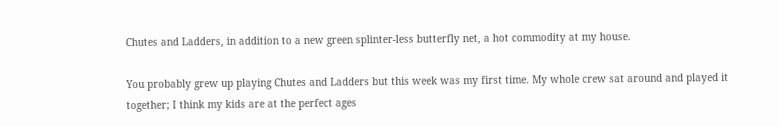Chutes and Ladders, in addition to a new green splinter-less butterfly net, a hot commodity at my house.

You probably grew up playing Chutes and Ladders but this week was my first time. My whole crew sat around and played it together; I think my kids are at the perfect ages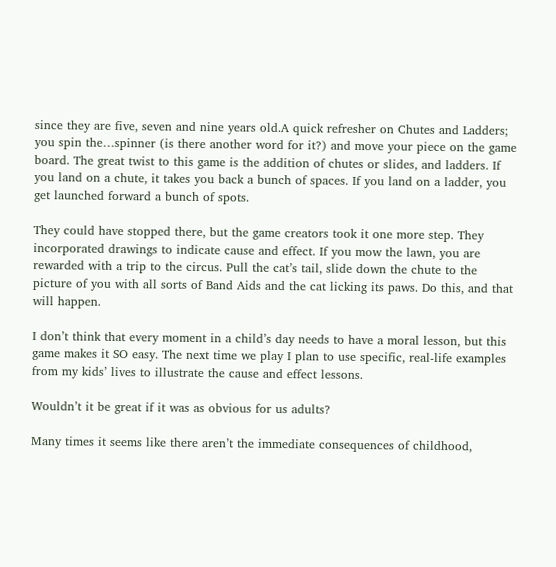since they are five, seven and nine years old.A quick refresher on Chutes and Ladders; you spin the…spinner (is there another word for it?) and move your piece on the game board. The great twist to this game is the addition of chutes or slides, and ladders. If you land on a chute, it takes you back a bunch of spaces. If you land on a ladder, you get launched forward a bunch of spots.

They could have stopped there, but the game creators took it one more step. They incorporated drawings to indicate cause and effect. If you mow the lawn, you are rewarded with a trip to the circus. Pull the cat’s tail, slide down the chute to the picture of you with all sorts of Band Aids and the cat licking its paws. Do this, and that will happen.

I don’t think that every moment in a child’s day needs to have a moral lesson, but this game makes it SO easy. The next time we play I plan to use specific, real-life examples from my kids’ lives to illustrate the cause and effect lessons.

Wouldn’t it be great if it was as obvious for us adults?

Many times it seems like there aren’t the immediate consequences of childhood,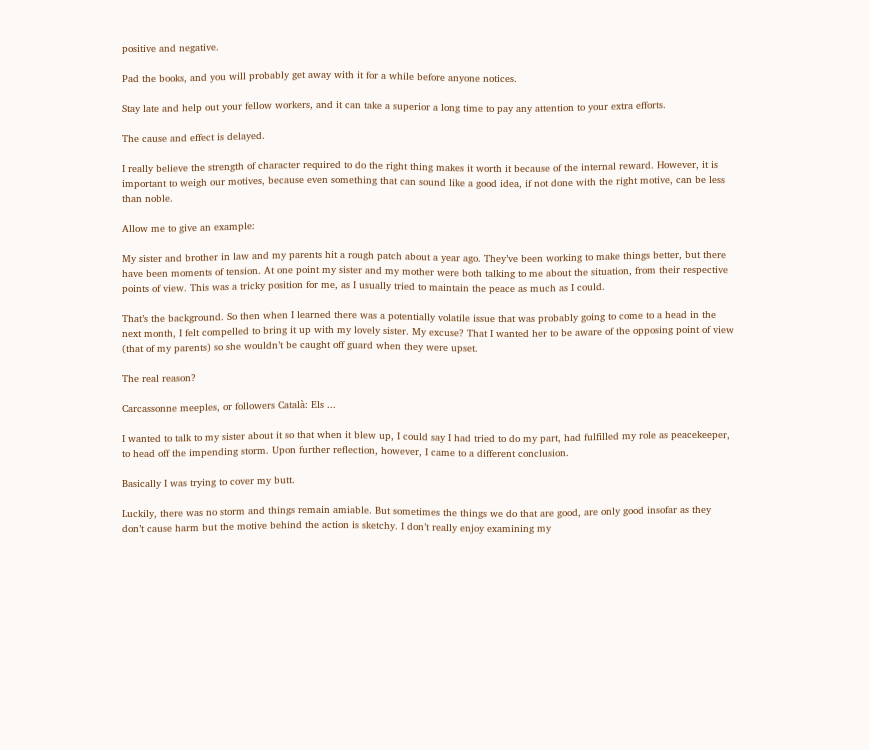positive and negative.

Pad the books, and you will probably get away with it for a while before anyone notices.

Stay late and help out your fellow workers, and it can take a superior a long time to pay any attention to your extra efforts.

The cause and effect is delayed.

I really believe the strength of character required to do the right thing makes it worth it because of the internal reward. However, it is important to weigh our motives, because even something that can sound like a good idea, if not done with the right motive, can be less than noble.

Allow me to give an example:

My sister and brother in law and my parents hit a rough patch about a year ago. They’ve been working to make things better, but there have been moments of tension. At one point my sister and my mother were both talking to me about the situation, from their respective points of view. This was a tricky position for me, as I usually tried to maintain the peace as much as I could.

That’s the background. So then when I learned there was a potentially volatile issue that was probably going to come to a head in the next month, I felt compelled to bring it up with my lovely sister. My excuse? That I wanted her to be aware of the opposing point of view (that of my parents) so she wouldn’t be caught off guard when they were upset.

The real reason?

Carcassonne meeples, or followers Català: Els ...

I wanted to talk to my sister about it so that when it blew up, I could say I had tried to do my part, had fulfilled my role as peacekeeper, to head off the impending storm. Upon further reflection, however, I came to a different conclusion.

Basically I was trying to cover my butt.

Luckily, there was no storm and things remain amiable. But sometimes the things we do that are good, are only good insofar as they don’t cause harm but the motive behind the action is sketchy. I don’t really enjoy examining my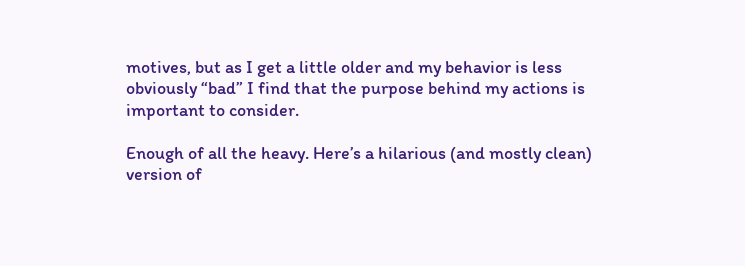motives, but as I get a little older and my behavior is less obviously “bad” I find that the purpose behind my actions is important to consider.

Enough of all the heavy. Here’s a hilarious (and mostly clean) version of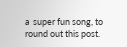a  super fun song, to round out this post.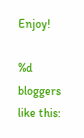Enjoy!

%d bloggers like this: